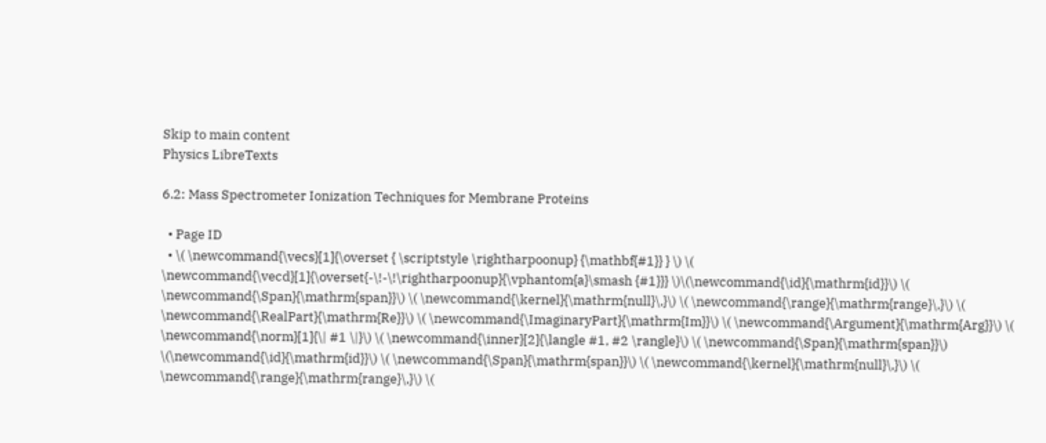Skip to main content
Physics LibreTexts

6.2: Mass Spectrometer Ionization Techniques for Membrane Proteins

  • Page ID
  • \( \newcommand{\vecs}[1]{\overset { \scriptstyle \rightharpoonup} {\mathbf{#1}} } \) \( \newcommand{\vecd}[1]{\overset{-\!-\!\rightharpoonup}{\vphantom{a}\smash {#1}}} \)\(\newcommand{\id}{\mathrm{id}}\) \( \newcommand{\Span}{\mathrm{span}}\) \( \newcommand{\kernel}{\mathrm{null}\,}\) \( \newcommand{\range}{\mathrm{range}\,}\) \( \newcommand{\RealPart}{\mathrm{Re}}\) \( \newcommand{\ImaginaryPart}{\mathrm{Im}}\) \( \newcommand{\Argument}{\mathrm{Arg}}\) \( \newcommand{\norm}[1]{\| #1 \|}\) \( \newcommand{\inner}[2]{\langle #1, #2 \rangle}\) \( \newcommand{\Span}{\mathrm{span}}\) \(\newcommand{\id}{\mathrm{id}}\) \( \newcommand{\Span}{\mathrm{span}}\) \( \newcommand{\kernel}{\mathrm{null}\,}\) \( \newcommand{\range}{\mathrm{range}\,}\) \(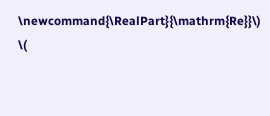\newcommand{\RealPart}{\mathrm{Re}}\) \(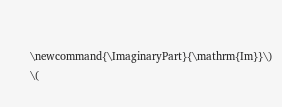\newcommand{\ImaginaryPart}{\mathrm{Im}}\) \(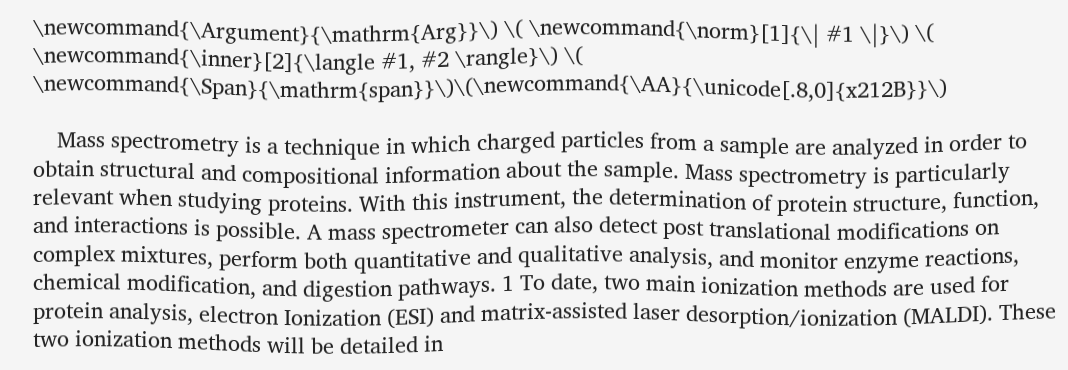\newcommand{\Argument}{\mathrm{Arg}}\) \( \newcommand{\norm}[1]{\| #1 \|}\) \( \newcommand{\inner}[2]{\langle #1, #2 \rangle}\) \( \newcommand{\Span}{\mathrm{span}}\)\(\newcommand{\AA}{\unicode[.8,0]{x212B}}\)

    Mass spectrometry is a technique in which charged particles from a sample are analyzed in order to obtain structural and compositional information about the sample. Mass spectrometry is particularly relevant when studying proteins. With this instrument, the determination of protein structure, function, and interactions is possible. A mass spectrometer can also detect post translational modifications on complex mixtures, perform both quantitative and qualitative analysis, and monitor enzyme reactions, chemical modification, and digestion pathways. 1 To date, two main ionization methods are used for protein analysis, electron Ionization (ESI) and matrix-assisted laser desorption/ionization (MALDI). These two ionization methods will be detailed in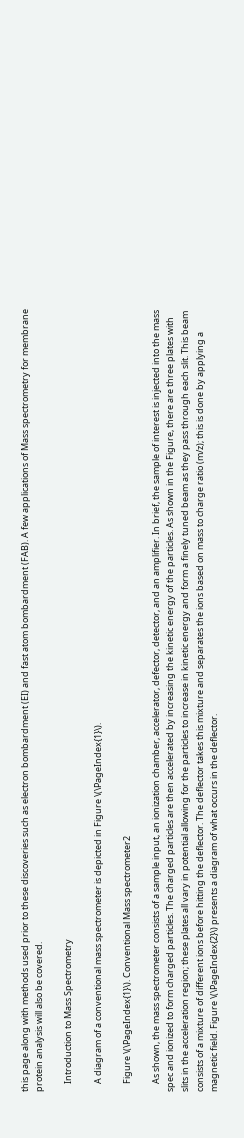this page along with methods used prior to these discoveries such as electron bombardment (EI) and fast atom bombardment (FAB). A few applications of Mass spectrometry for membrane protein analysis will also be covered.

    Introduction to Mass Spectrometry

    A diagram of a conventional mass spectrometer is depicted in Figure \(\PageIndex{1}\).

    Figure \(\PageIndex{1}\). Conventional Mass spectrometer2

    As shown, the mass spectrometer consists of a sample input, an ionization chamber, accelerator, defector, detector, and an amplifier. In brief, the sample of interest is injected into the mass spec and ionized to form charged particles. The charged particles are then accelerated by increasing the kinetic energy of the particles. As shown in the Figure, there are three plates with slits in the acceleration region; these plates all vary in potential allowing for the particles to increase in kinetic energy and form a finely tuned beam as they pass through each slit. This beam consists of a mixture of different ions before hitting the deflector. The deflector takes this mixture and separates the ions based on mass to charge ratio (m/z); this is done by applying a magnetic field. Figure \(\PageIndex{2}\) presents a diagram of what occurs in the deflector.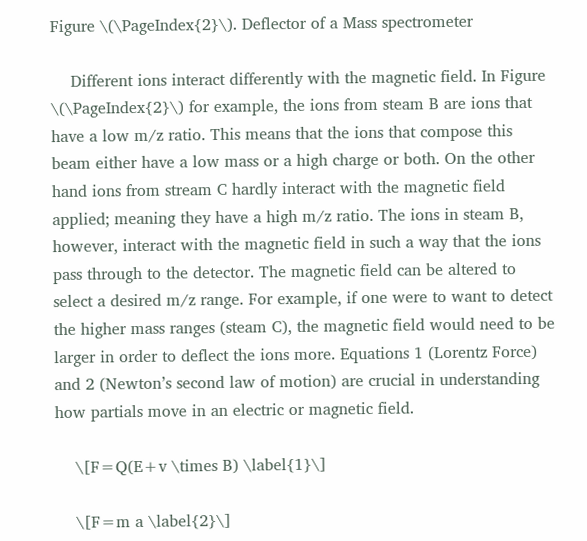Figure \(\PageIndex{2}\). Deflector of a Mass spectrometer

    Different ions interact differently with the magnetic field. In Figure \(\PageIndex{2}\) for example, the ions from steam B are ions that have a low m/z ratio. This means that the ions that compose this beam either have a low mass or a high charge or both. On the other hand ions from stream C hardly interact with the magnetic field applied; meaning they have a high m/z ratio. The ions in steam B, however, interact with the magnetic field in such a way that the ions pass through to the detector. The magnetic field can be altered to select a desired m/z range. For example, if one were to want to detect the higher mass ranges (steam C), the magnetic field would need to be larger in order to deflect the ions more. Equations 1 (Lorentz Force) and 2 (Newton’s second law of motion) are crucial in understanding how partials move in an electric or magnetic field.

    \[F=Q(E+v \times B) \label{1}\]

    \[F=m a \label{2}\]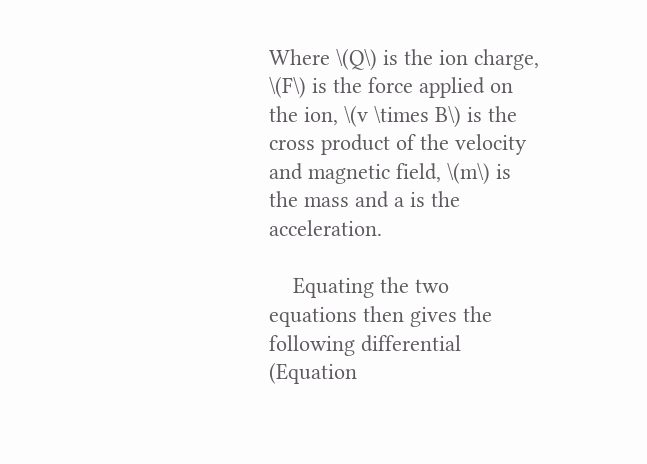Where \(Q\) is the ion charge, \(F\) is the force applied on the ion, \(v \times B\) is the cross product of the velocity and magnetic field, \(m\) is the mass and a is the acceleration.

    Equating the two equations then gives the following differential (Equation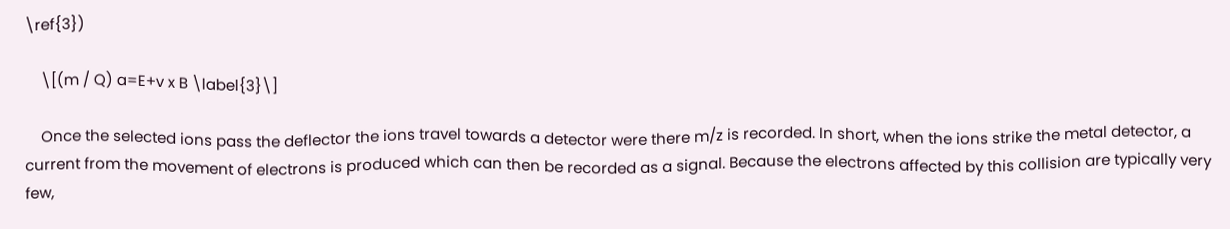\ref{3})

    \[(m / Q) a=E+v x B \label{3}\]

    Once the selected ions pass the deflector the ions travel towards a detector were there m/z is recorded. In short, when the ions strike the metal detector, a current from the movement of electrons is produced which can then be recorded as a signal. Because the electrons affected by this collision are typically very few,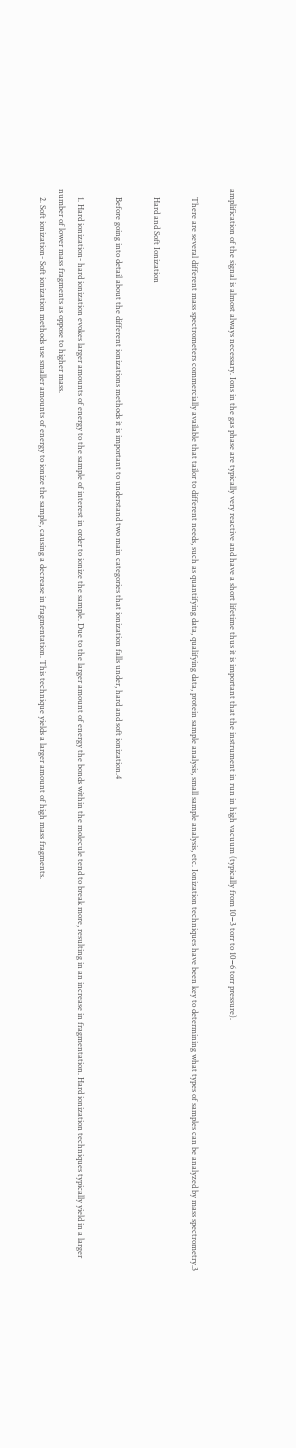amplification of the signal is almost always necessary. Ions in the gas phase are typically very reactive and have a short lifetime thus it is important that the instrument in run in high vacuum (typically from 10−3 torr to 10−6 torr pressure).

    There are several different mass spectrometers commercially available that tailor to different needs, such as quantifying data, qualifying data, protein sample analysis, small sample analysis, etc. Ionization techniques have been key to determining what types of samples can be analyzed by mass spectrometry.3

    Hard and Soft Ionization

    Before going into detail about the different ionizations methods it is important to understand two main categories that ionization falls under, hard and soft ionization.4

    1. Hard ionization- hard ionization evokes larger amounts of energy to the sample of interest in order to ionize the sample. Due to the larger amount of energy the bonds within the molecule tend to break more, resulting in an increase in fragmentation. Hard ionization techniques typically yield in a larger number of lower mass fragments as oppose to higher mass.
    2. Soft ionization- Soft ionization methods use smaller amounts of energy to ionize the sample, causing a decrease in fragmentation. This technique yields a larger amount of high mass fragments.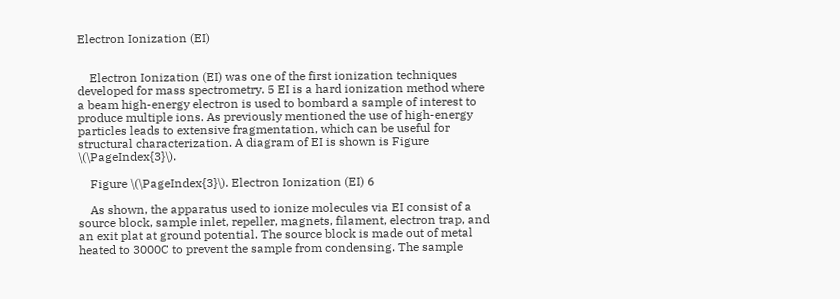Electron Ionization (EI)


    Electron Ionization (EI) was one of the first ionization techniques developed for mass spectrometry. 5 EI is a hard ionization method where a beam high-energy electron is used to bombard a sample of interest to produce multiple ions. As previously mentioned the use of high-energy particles leads to extensive fragmentation, which can be useful for structural characterization. A diagram of EI is shown is Figure \(\PageIndex{3}\).

    Figure \(\PageIndex{3}\). Electron Ionization (EI) 6

    As shown, the apparatus used to ionize molecules via EI consist of a source block, sample inlet, repeller, magnets, filament, electron trap, and an exit plat at ground potential. The source block is made out of metal heated to 3000C to prevent the sample from condensing. The sample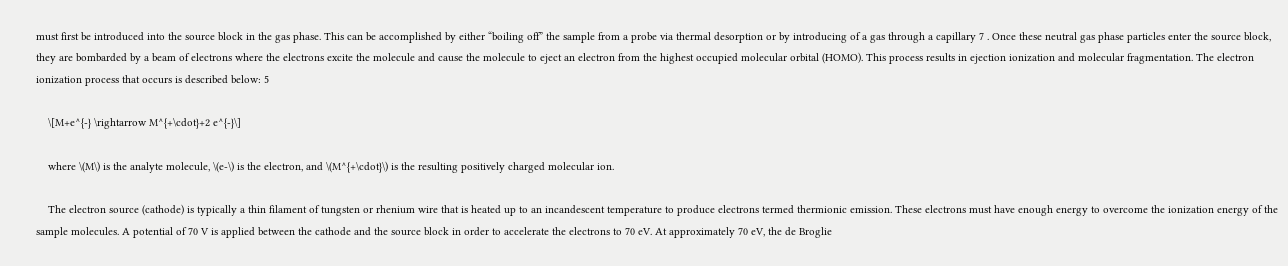must first be introduced into the source block in the gas phase. This can be accomplished by either “boiling off” the sample from a probe via thermal desorption or by introducing of a gas through a capillary 7 . Once these neutral gas phase particles enter the source block, they are bombarded by a beam of electrons where the electrons excite the molecule and cause the molecule to eject an electron from the highest occupied molecular orbital (HOMO). This process results in ejection ionization and molecular fragmentation. The electron ionization process that occurs is described below: 5

    \[M+e^{-} \rightarrow M^{+\cdot}+2 e^{-}\]

    where \(M\) is the analyte molecule, \(e-\) is the electron, and \(M^{+\cdot}\) is the resulting positively charged molecular ion.

    The electron source (cathode) is typically a thin filament of tungsten or rhenium wire that is heated up to an incandescent temperature to produce electrons termed thermionic emission. These electrons must have enough energy to overcome the ionization energy of the sample molecules. A potential of 70 V is applied between the cathode and the source block in order to accelerate the electrons to 70 eV. At approximately 70 eV, the de Broglie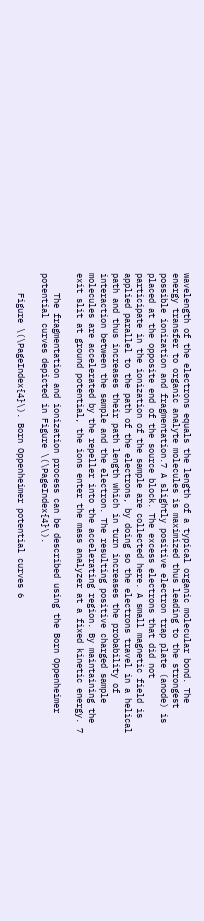wavelength of the electrons equals the length of a typical organic molecular bond. The energy transfer to organic analyte molecules is maximized thus leading to the strongest possible ionization and fragmentation.7 A slightly positive electron trap plate (anode) is placed at the opposite end of the source block. The excess electrons that did not participate in the ionization of the sample are collected here. A small magnetic field is applied parallel to the path of the electrons, by doing so the electrons travel in a helical path and thus increases their path length which in turn increases the probability of interaction between the sample and the electron. The resulting positive charged sample molecules are accelerated by the repeller into the accelerating region. By maintaining the exit slit at ground potential, the ions enter the mass analyzer at a fixed kinetic energy. 7

    The fragmentation and ionization process can be described using the Born Oppenheimer potential curves depicted in Figure \(\PageIndex{4}\).

    Figure \(\PageIndex{4}\). Born Oppenheimer potential curves 6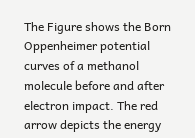The Figure shows the Born Oppenheimer potential curves of a methanol molecule before and after electron impact. The red arrow depicts the energy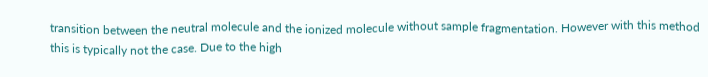transition between the neutral molecule and the ionized molecule without sample fragmentation. However with this method this is typically not the case. Due to the high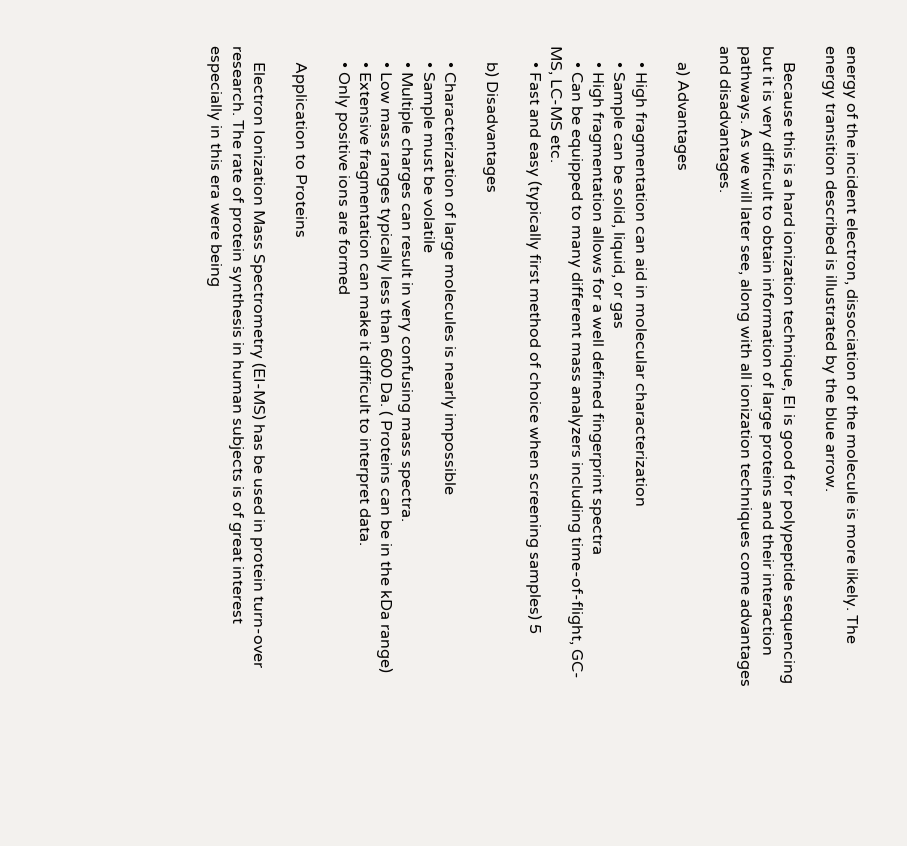energy of the incident electron, dissociation of the molecule is more likely. The energy transition described is illustrated by the blue arrow.

    Because this is a hard ionization technique, EI is good for polypeptide sequencing but it is very difficult to obtain information of large proteins and their interaction pathways. As we will later see, along with all ionization techniques come advantages and disadvantages.

    a) Advantages

    • High fragmentation can aid in molecular characterization
    • Sample can be solid, liquid, or gas
    • High fragmentation allows for a well defined fingerprint spectra
    • Can be equipped to many different mass analyzers including time-of-flight, GC-MS, LC-MS etc.
    • Fast and easy (typically first method of choice when screening samples) 5

    b) Disadvantages

    • Characterization of large molecules is nearly impossible
    • Sample must be volatile
    • Multiple charges can result in very confusing mass spectra.
    • Low mass ranges typically less than 600 Da. ( Proteins can be in the kDa range)
    • Extensive fragmentation can make it difficult to interpret data.
    • Only positive ions are formed

    Application to Proteins

    Electron Ionization Mass Spectrometry (EI-MS) has be used in protein turn-over research. The rate of protein synthesis in human subjects is of great interest especially in this era were being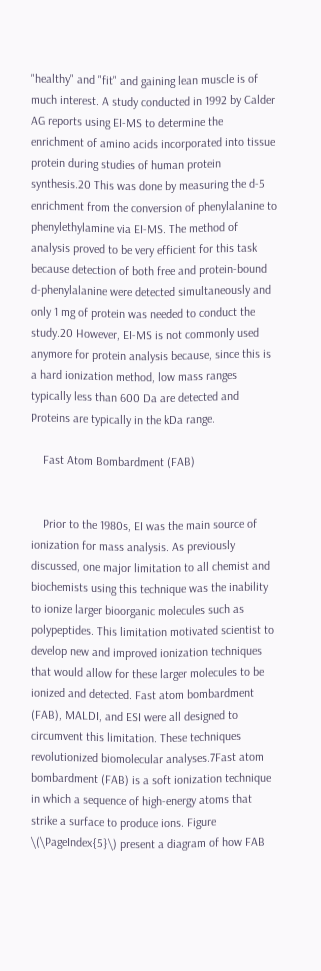"healthy" and "fit" and gaining lean muscle is of much interest. A study conducted in 1992 by Calder AG reports using EI-MS to determine the enrichment of amino acids incorporated into tissue protein during studies of human protein synthesis.20 This was done by measuring the d-5 enrichment from the conversion of phenylalanine to phenylethylamine via EI-MS. The method of analysis proved to be very efficient for this task because detection of both free and protein-bound d-phenylalanine were detected simultaneously and only 1 mg of protein was needed to conduct the study.20 However, EI-MS is not commonly used anymore for protein analysis because, since this is a hard ionization method, low mass ranges typically less than 600 Da are detected and Proteins are typically in the kDa range.

    Fast Atom Bombardment (FAB)


    Prior to the 1980s, EI was the main source of ionization for mass analysis. As previously discussed, one major limitation to all chemist and biochemists using this technique was the inability to ionize larger bioorganic molecules such as polypeptides. This limitation motivated scientist to develop new and improved ionization techniques that would allow for these larger molecules to be ionized and detected. Fast atom bombardment (FAB), MALDI, and ESI were all designed to circumvent this limitation. These techniques revolutionized biomolecular analyses.7Fast atom bombardment (FAB) is a soft ionization technique in which a sequence of high-energy atoms that strike a surface to produce ions. Figure \(\PageIndex{5}\) present a diagram of how FAB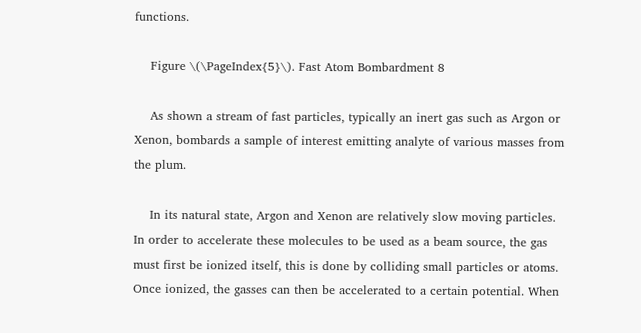functions.

    Figure \(\PageIndex{5}\). Fast Atom Bombardment 8

    As shown a stream of fast particles, typically an inert gas such as Argon or Xenon, bombards a sample of interest emitting analyte of various masses from the plum.

    In its natural state, Argon and Xenon are relatively slow moving particles. In order to accelerate these molecules to be used as a beam source, the gas must first be ionized itself, this is done by colliding small particles or atoms. Once ionized, the gasses can then be accelerated to a certain potential. When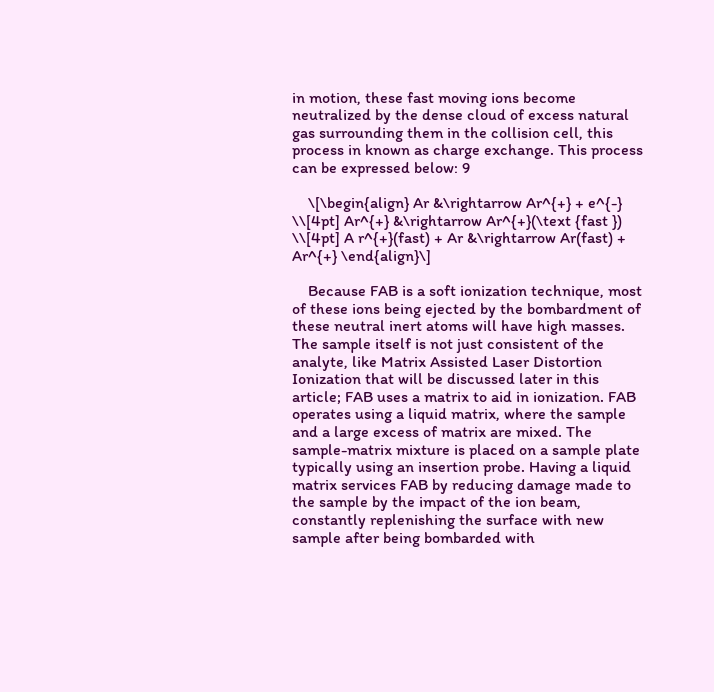in motion, these fast moving ions become neutralized by the dense cloud of excess natural gas surrounding them in the collision cell, this process in known as charge exchange. This process can be expressed below: 9

    \[\begin{align} Ar &\rightarrow Ar^{+} + e^{-} \\[4pt] Ar^{+} &\rightarrow Ar^{+}(\text {fast }) \\[4pt] A r^{+}(fast) + Ar &\rightarrow Ar(fast) + Ar^{+} \end{align}\]

    Because FAB is a soft ionization technique, most of these ions being ejected by the bombardment of these neutral inert atoms will have high masses. The sample itself is not just consistent of the analyte, like Matrix Assisted Laser Distortion Ionization that will be discussed later in this article; FAB uses a matrix to aid in ionization. FAB operates using a liquid matrix, where the sample and a large excess of matrix are mixed. The sample-matrix mixture is placed on a sample plate typically using an insertion probe. Having a liquid matrix services FAB by reducing damage made to the sample by the impact of the ion beam, constantly replenishing the surface with new sample after being bombarded with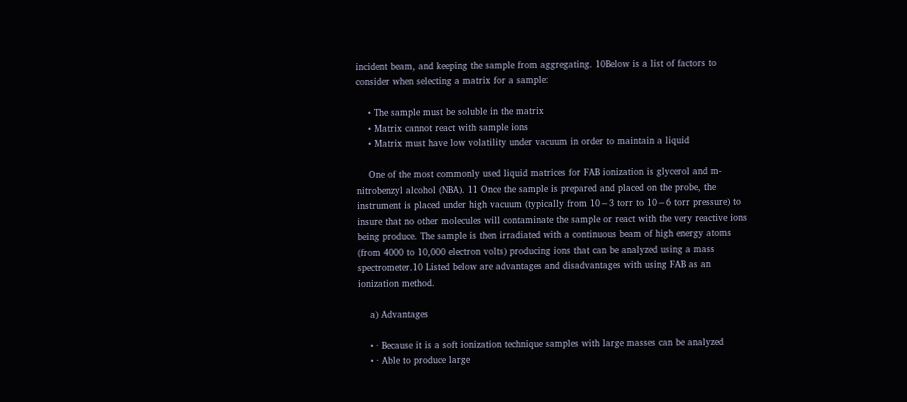incident beam, and keeping the sample from aggregating. 10Below is a list of factors to consider when selecting a matrix for a sample:

    • The sample must be soluble in the matrix
    • Matrix cannot react with sample ions
    • Matrix must have low volatility under vacuum in order to maintain a liquid

    One of the most commonly used liquid matrices for FAB ionization is glycerol and m-nitrobenzyl alcohol (NBA). 11 Once the sample is prepared and placed on the probe, the instrument is placed under high vacuum (typically from 10−3 torr to 10−6 torr pressure) to insure that no other molecules will contaminate the sample or react with the very reactive ions being produce. The sample is then irradiated with a continuous beam of high energy atoms (from 4000 to 10,000 electron volts) producing ions that can be analyzed using a mass spectrometer.10 Listed below are advantages and disadvantages with using FAB as an ionization method.

    a) Advantages

    • · Because it is a soft ionization technique samples with large masses can be analyzed
    • · Able to produce large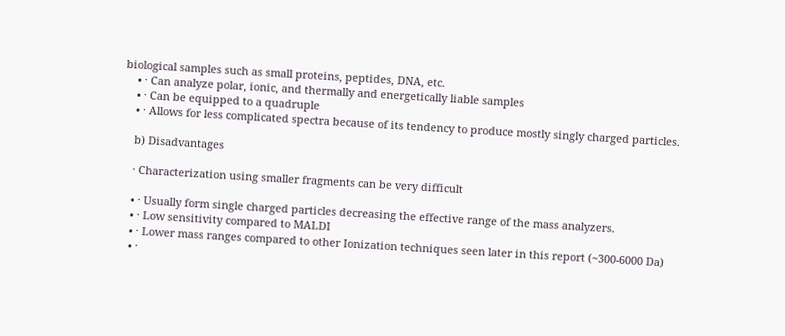biological samples such as small proteins, peptides, DNA, etc.
    • · Can analyze polar, ionic, and thermally and energetically liable samples
    • · Can be equipped to a quadruple
    • · Allows for less complicated spectra because of its tendency to produce mostly singly charged particles.

    b) Disadvantages

    · Characterization using smaller fragments can be very difficult

    • · Usually form single charged particles decreasing the effective range of the mass analyzers.
    • · Low sensitivity compared to MALDI
    • · Lower mass ranges compared to other Ionization techniques seen later in this report (~300-6000 Da)
    • ·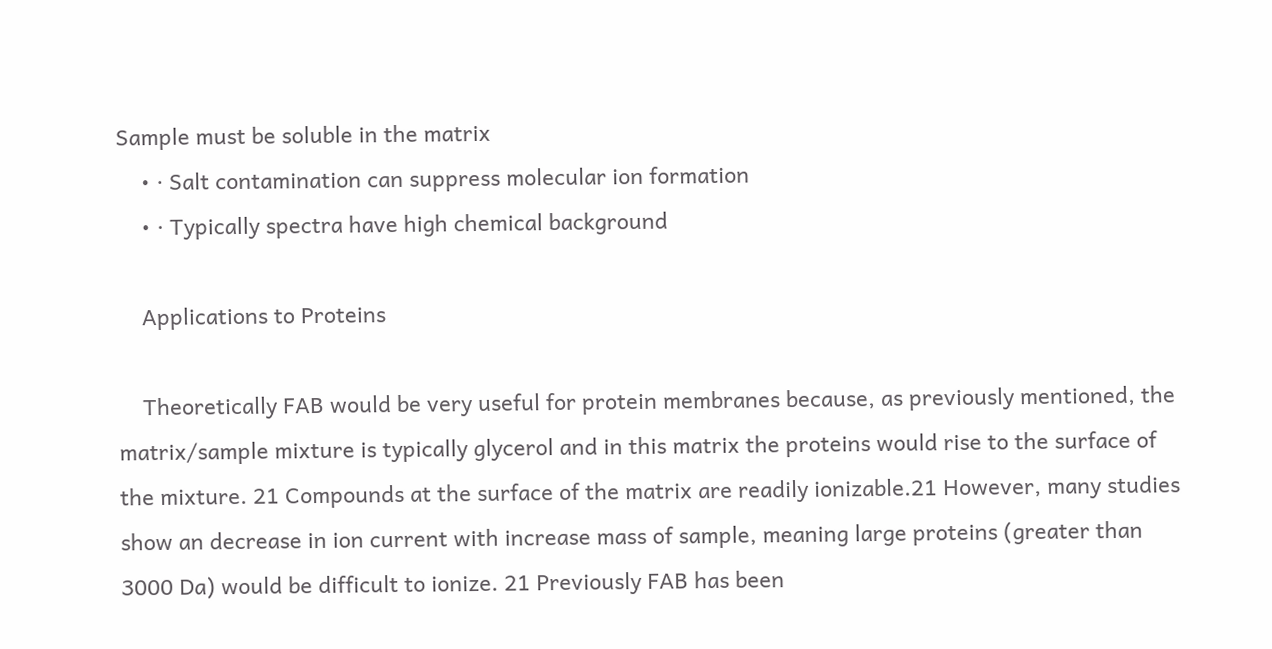Sample must be soluble in the matrix
    • · Salt contamination can suppress molecular ion formation
    • · Typically spectra have high chemical background

    Applications to Proteins

    Theoretically FAB would be very useful for protein membranes because, as previously mentioned, the matrix/sample mixture is typically glycerol and in this matrix the proteins would rise to the surface of the mixture. 21 Compounds at the surface of the matrix are readily ionizable.21 However, many studies show an decrease in ion current with increase mass of sample, meaning large proteins (greater than 3000 Da) would be difficult to ionize. 21 Previously FAB has been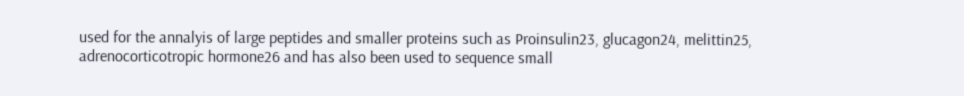used for the annalyis of large peptides and smaller proteins such as Proinsulin23, glucagon24, melittin25, adrenocorticotropic hormone26 and has also been used to sequence small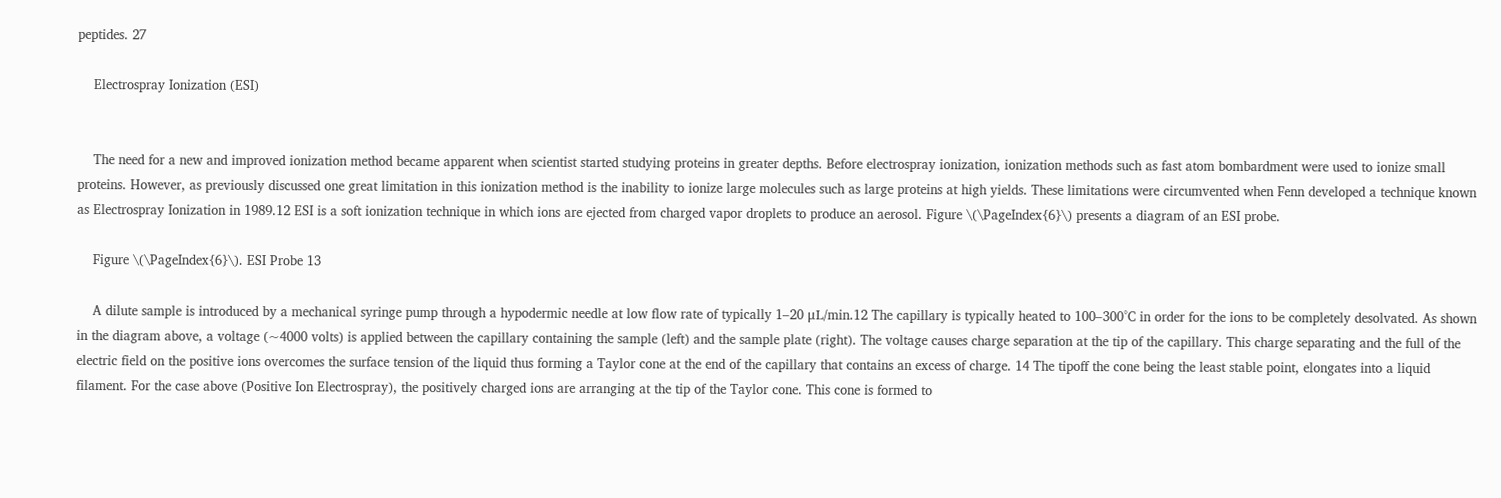peptides. 27

    Electrospray Ionization (ESI)


    The need for a new and improved ionization method became apparent when scientist started studying proteins in greater depths. Before electrospray ionization, ionization methods such as fast atom bombardment were used to ionize small proteins. However, as previously discussed one great limitation in this ionization method is the inability to ionize large molecules such as large proteins at high yields. These limitations were circumvented when Fenn developed a technique known as Electrospray Ionization in 1989.12 ESI is a soft ionization technique in which ions are ejected from charged vapor droplets to produce an aerosol. Figure \(\PageIndex{6}\) presents a diagram of an ESI probe.

    Figure \(\PageIndex{6}\). ESI Probe 13

    A dilute sample is introduced by a mechanical syringe pump through a hypodermic needle at low flow rate of typically 1–20 μL/min.12 The capillary is typically heated to 100–300°C in order for the ions to be completely desolvated. As shown in the diagram above, a voltage (~4000 volts) is applied between the capillary containing the sample (left) and the sample plate (right). The voltage causes charge separation at the tip of the capillary. This charge separating and the full of the electric field on the positive ions overcomes the surface tension of the liquid thus forming a Taylor cone at the end of the capillary that contains an excess of charge. 14 The tipoff the cone being the least stable point, elongates into a liquid filament. For the case above (Positive Ion Electrospray), the positively charged ions are arranging at the tip of the Taylor cone. This cone is formed to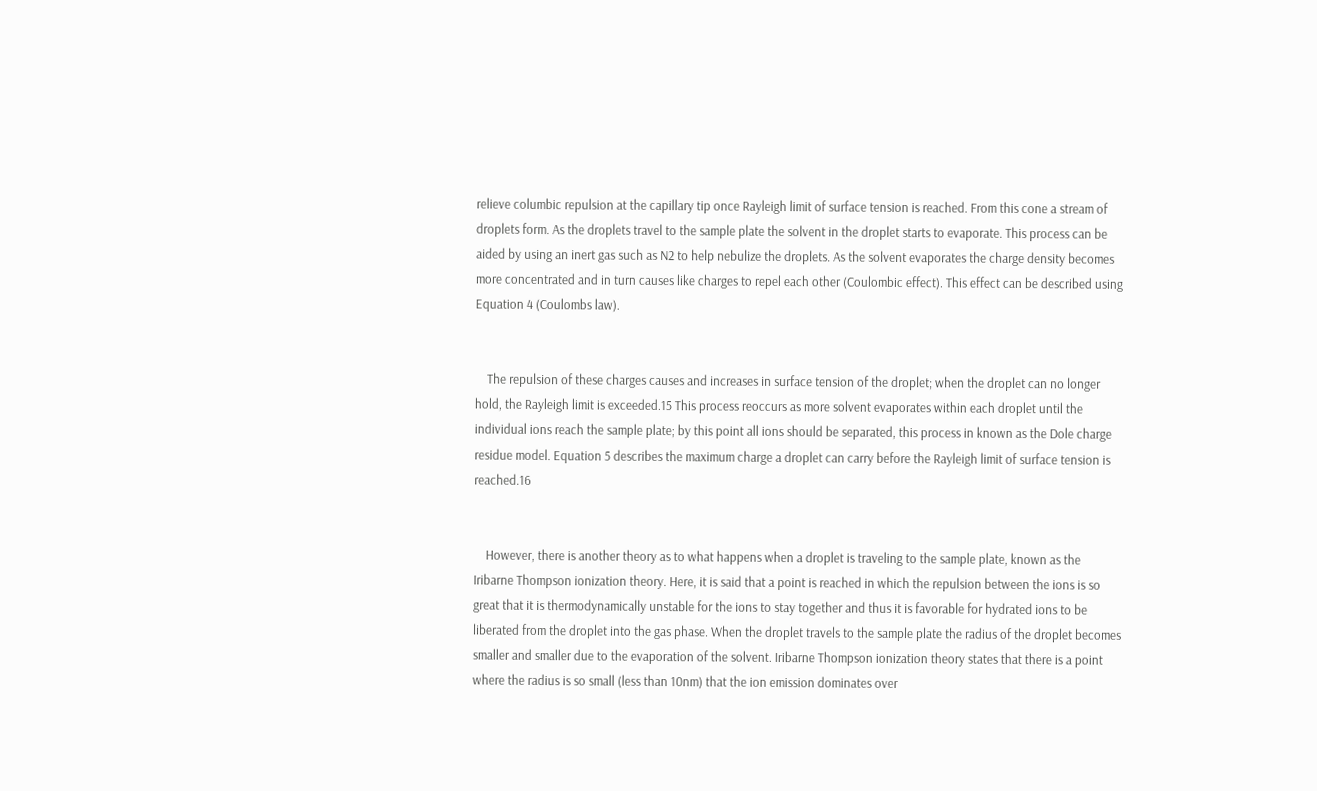relieve columbic repulsion at the capillary tip once Rayleigh limit of surface tension is reached. From this cone a stream of droplets form. As the droplets travel to the sample plate the solvent in the droplet starts to evaporate. This process can be aided by using an inert gas such as N2 to help nebulize the droplets. As the solvent evaporates the charge density becomes more concentrated and in turn causes like charges to repel each other (Coulombic effect). This effect can be described using Equation 4 (Coulombs law).


    The repulsion of these charges causes and increases in surface tension of the droplet; when the droplet can no longer hold, the Rayleigh limit is exceeded.15 This process reoccurs as more solvent evaporates within each droplet until the individual ions reach the sample plate; by this point all ions should be separated, this process in known as the Dole charge residue model. Equation 5 describes the maximum charge a droplet can carry before the Rayleigh limit of surface tension is reached.16


    However, there is another theory as to what happens when a droplet is traveling to the sample plate, known as the Iribarne Thompson ionization theory. Here, it is said that a point is reached in which the repulsion between the ions is so great that it is thermodynamically unstable for the ions to stay together and thus it is favorable for hydrated ions to be liberated from the droplet into the gas phase. When the droplet travels to the sample plate the radius of the droplet becomes smaller and smaller due to the evaporation of the solvent. Iribarne Thompson ionization theory states that there is a point where the radius is so small (less than 10nm) that the ion emission dominates over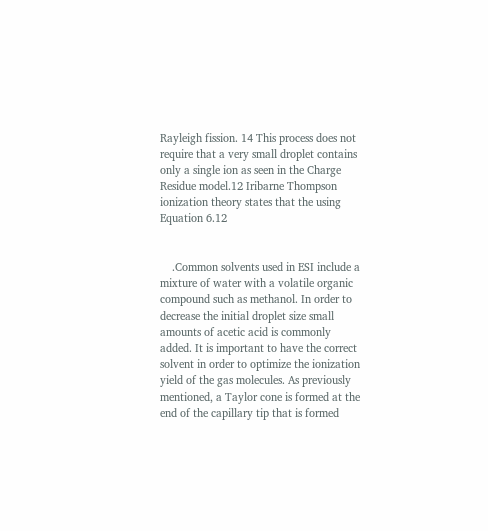Rayleigh fission. 14 This process does not require that a very small droplet contains only a single ion as seen in the Charge Residue model.12 Iribarne Thompson ionization theory states that the using Equation 6.12


    .Common solvents used in ESI include a mixture of water with a volatile organic compound such as methanol. In order to decrease the initial droplet size small amounts of acetic acid is commonly added. It is important to have the correct solvent in order to optimize the ionization yield of the gas molecules. As previously mentioned, a Taylor cone is formed at the end of the capillary tip that is formed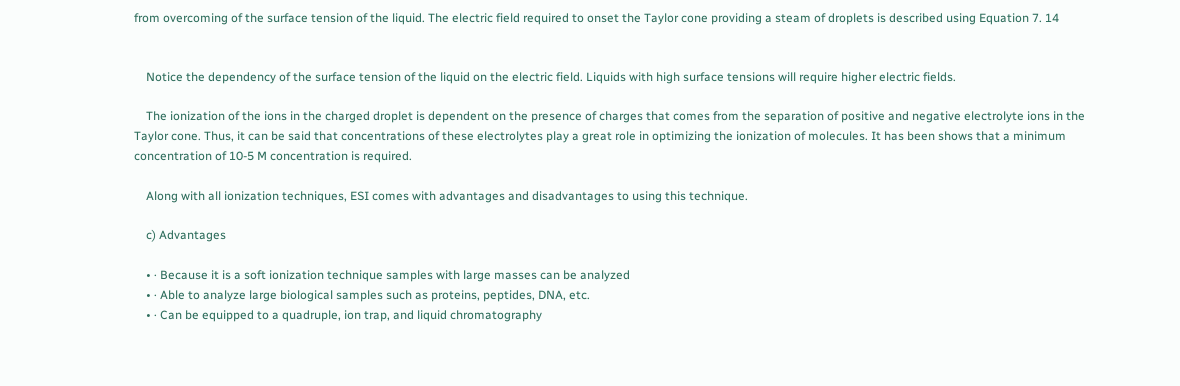from overcoming of the surface tension of the liquid. The electric field required to onset the Taylor cone providing a steam of droplets is described using Equation 7. 14


    Notice the dependency of the surface tension of the liquid on the electric field. Liquids with high surface tensions will require higher electric fields.

    The ionization of the ions in the charged droplet is dependent on the presence of charges that comes from the separation of positive and negative electrolyte ions in the Taylor cone. Thus, it can be said that concentrations of these electrolytes play a great role in optimizing the ionization of molecules. It has been shows that a minimum concentration of 10-5 M concentration is required.

    Along with all ionization techniques, ESI comes with advantages and disadvantages to using this technique.

    c) Advantages

    • · Because it is a soft ionization technique samples with large masses can be analyzed
    • · Able to analyze large biological samples such as proteins, peptides, DNA, etc.
    • · Can be equipped to a quadruple, ion trap, and liquid chromatography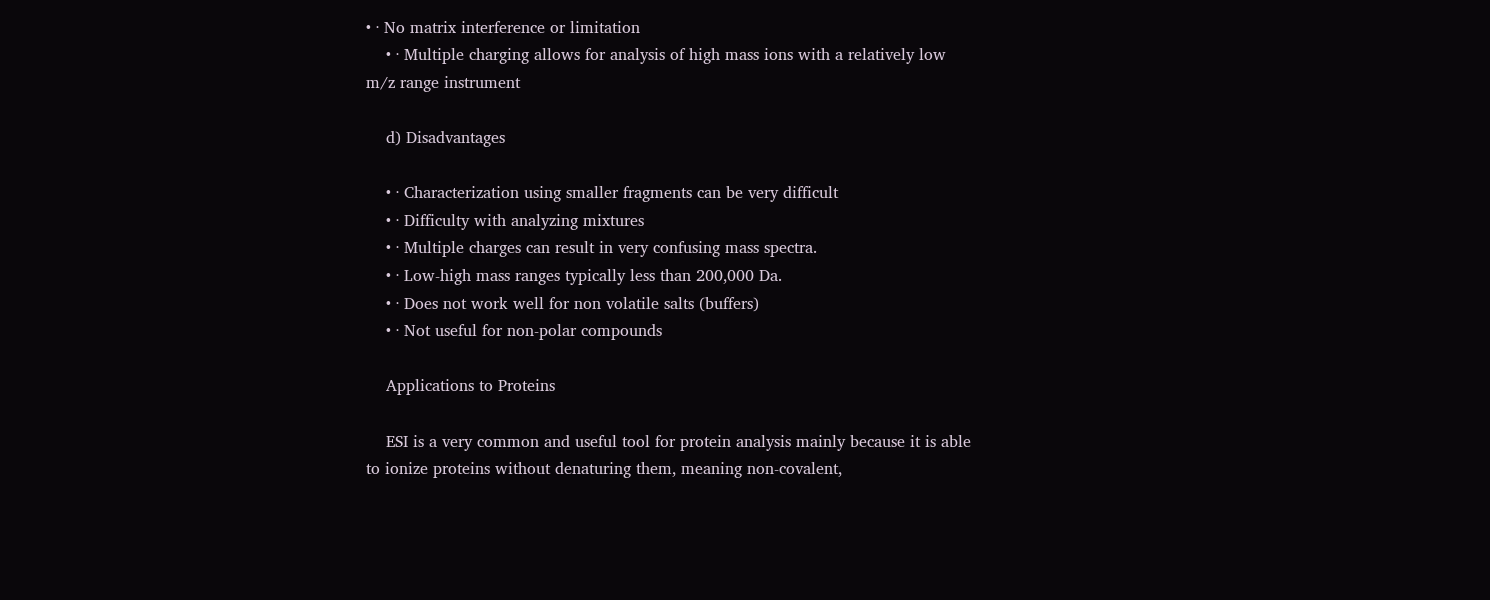• · No matrix interference or limitation
    • · Multiple charging allows for analysis of high mass ions with a relatively low m/z range instrument

    d) Disadvantages

    • · Characterization using smaller fragments can be very difficult
    • · Difficulty with analyzing mixtures
    • · Multiple charges can result in very confusing mass spectra.
    • · Low-high mass ranges typically less than 200,000 Da.
    • · Does not work well for non volatile salts (buffers)
    • · Not useful for non-polar compounds

    Applications to Proteins

    ESI is a very common and useful tool for protein analysis mainly because it is able to ionize proteins without denaturing them, meaning non-covalent,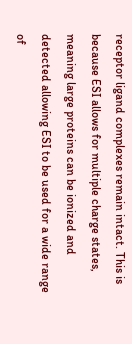receptor ligand complexes remain intact. This is because ESI allows for multiple charge states, meaning large proteins can be ionized and detected allowing ESI to be used for a wide range of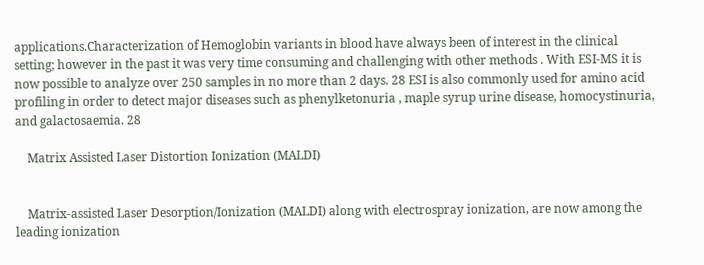applications.Characterization of Hemoglobin variants in blood have always been of interest in the clinical setting; however in the past it was very time consuming and challenging with other methods . With ESI-MS it is now possible to analyze over 250 samples in no more than 2 days. 28 ESI is also commonly used for amino acid profiling in order to detect major diseases such as phenylketonuria , maple syrup urine disease, homocystinuria, and galactosaemia. 28

    Matrix Assisted Laser Distortion Ionization (MALDI)


    Matrix-assisted Laser Desorption/Ionization (MALDI) along with electrospray ionization, are now among the leading ionization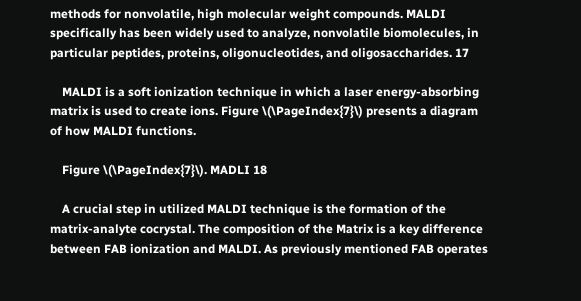methods for nonvolatile, high molecular weight compounds. MALDI specifically has been widely used to analyze, nonvolatile biomolecules, in particular peptides, proteins, oligonucleotides, and oligosaccharides. 17

    MALDI is a soft ionization technique in which a laser energy-absorbing matrix is used to create ions. Figure \(\PageIndex{7}\) presents a diagram of how MALDI functions.

    Figure \(\PageIndex{7}\). MADLI 18

    A crucial step in utilized MALDI technique is the formation of the matrix-analyte cocrystal. The composition of the Matrix is a key difference between FAB ionization and MALDI. As previously mentioned FAB operates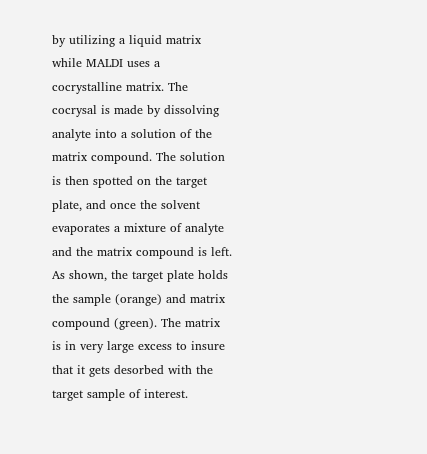by utilizing a liquid matrix while MALDI uses a cocrystalline matrix. The cocrysal is made by dissolving analyte into a solution of the matrix compound. The solution is then spotted on the target plate, and once the solvent evaporates a mixture of analyte and the matrix compound is left. As shown, the target plate holds the sample (orange) and matrix compound (green). The matrix is in very large excess to insure that it gets desorbed with the target sample of interest.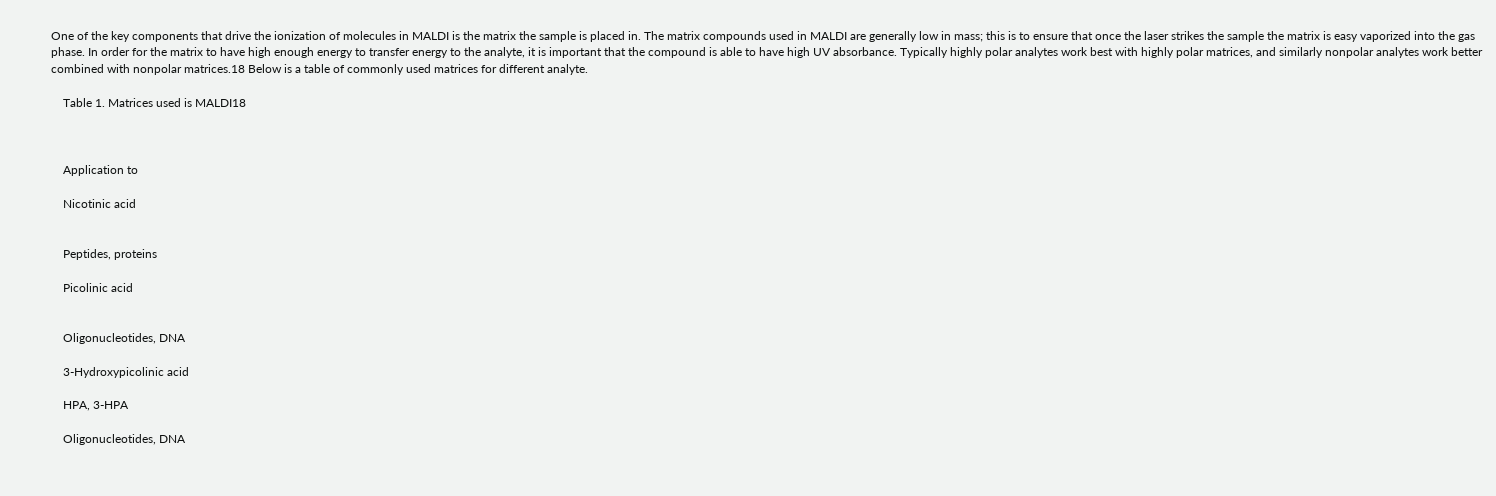One of the key components that drive the ionization of molecules in MALDI is the matrix the sample is placed in. The matrix compounds used in MALDI are generally low in mass; this is to ensure that once the laser strikes the sample the matrix is easy vaporized into the gas phase. In order for the matrix to have high enough energy to transfer energy to the analyte, it is important that the compound is able to have high UV absorbance. Typically highly polar analytes work best with highly polar matrices, and similarly nonpolar analytes work better combined with nonpolar matrices.18 Below is a table of commonly used matrices for different analyte.

    Table 1. Matrices used is MALDI18



    Application to

    Nicotinic acid


    Peptides, proteins

    Picolinic acid


    Oligonucleotides, DNA

    3-Hydroxypicolinic acid

    HPA, 3-HPA

    Oligonucleotides, DNA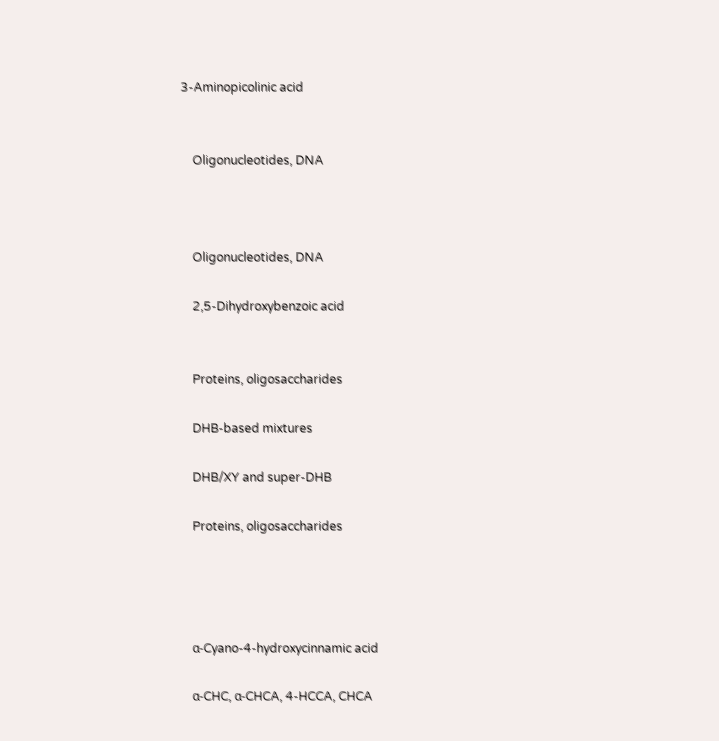3-Aminopicolinic acid


    Oligonucleotides, DNA



    Oligonucleotides, DNA

    2,5-Dihydroxybenzoic acid


    Proteins, oligosaccharides

    DHB-based mixtures

    DHB/XY and super-DHB

    Proteins, oligosaccharides




    α-Cyano-4-hydroxycinnamic acid

    α-CHC, α-CHCA, 4-HCCA, CHCA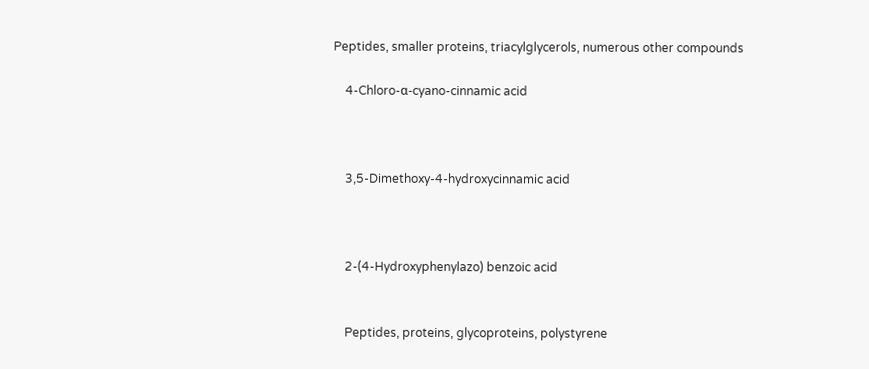Peptides, smaller proteins, triacylglycerols, numerous other compounds

    4-Chloro-α-cyano-cinnamic acid



    3,5-Dimethoxy-4-hydroxycinnamic acid



    2-(4-Hydroxyphenylazo) benzoic acid


    Peptides, proteins, glycoproteins, polystyrene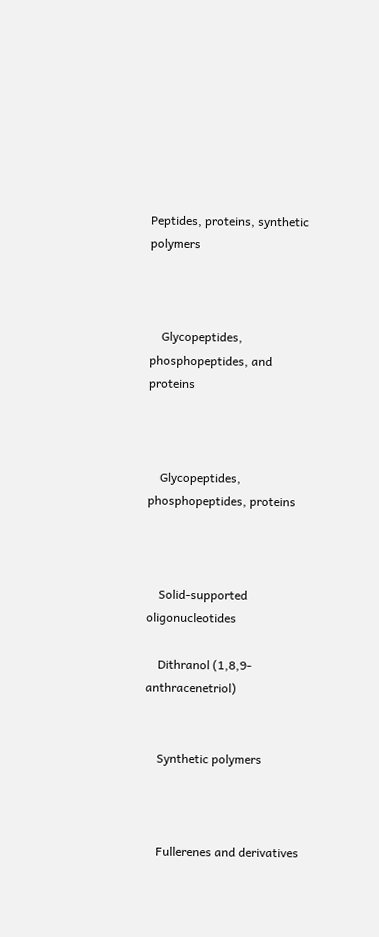Peptides, proteins, synthetic polymers



    Glycopeptides, phosphopeptides, and proteins



    Glycopeptides, phosphopeptides, proteins



    Solid-supported oligonucleotides

    Dithranol (1,8,9-anthracenetriol)


    Synthetic polymers



    Fullerenes and derivatives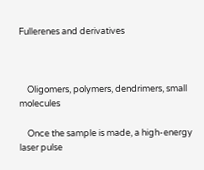Fullerenes and derivatives



    Oligomers, polymers, dendrimers, small molecules

    Once the sample is made, a high-energy laser pulse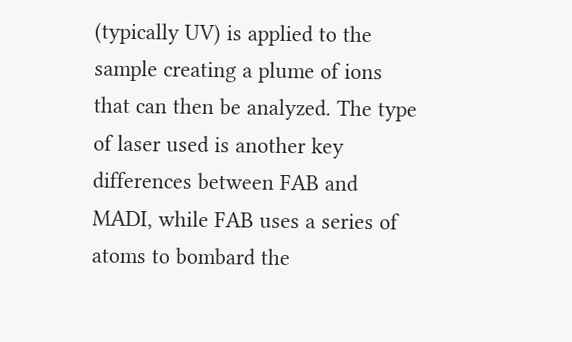(typically UV) is applied to the sample creating a plume of ions that can then be analyzed. The type of laser used is another key differences between FAB and MADI, while FAB uses a series of atoms to bombard the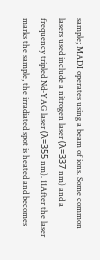sample; MADI operates using a beam of ions. Some common lasers used include a nitrogen laser (λ=337 nm) and a frequency tripled Nd-YAG laser (λ=355 nm). 11After the laser marks the sample, the irradiated spot is heated and becomes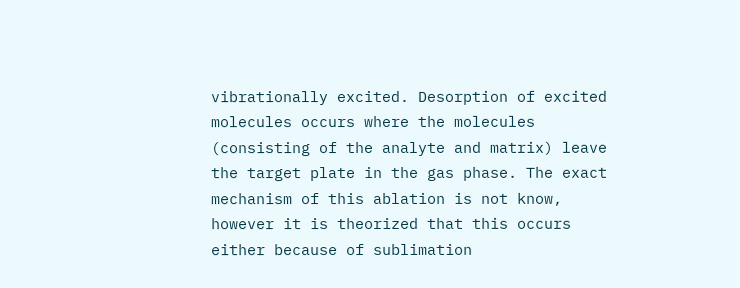vibrationally excited. Desorption of excited molecules occurs where the molecules (consisting of the analyte and matrix) leave the target plate in the gas phase. The exact mechanism of this ablation is not know, however it is theorized that this occurs either because of sublimation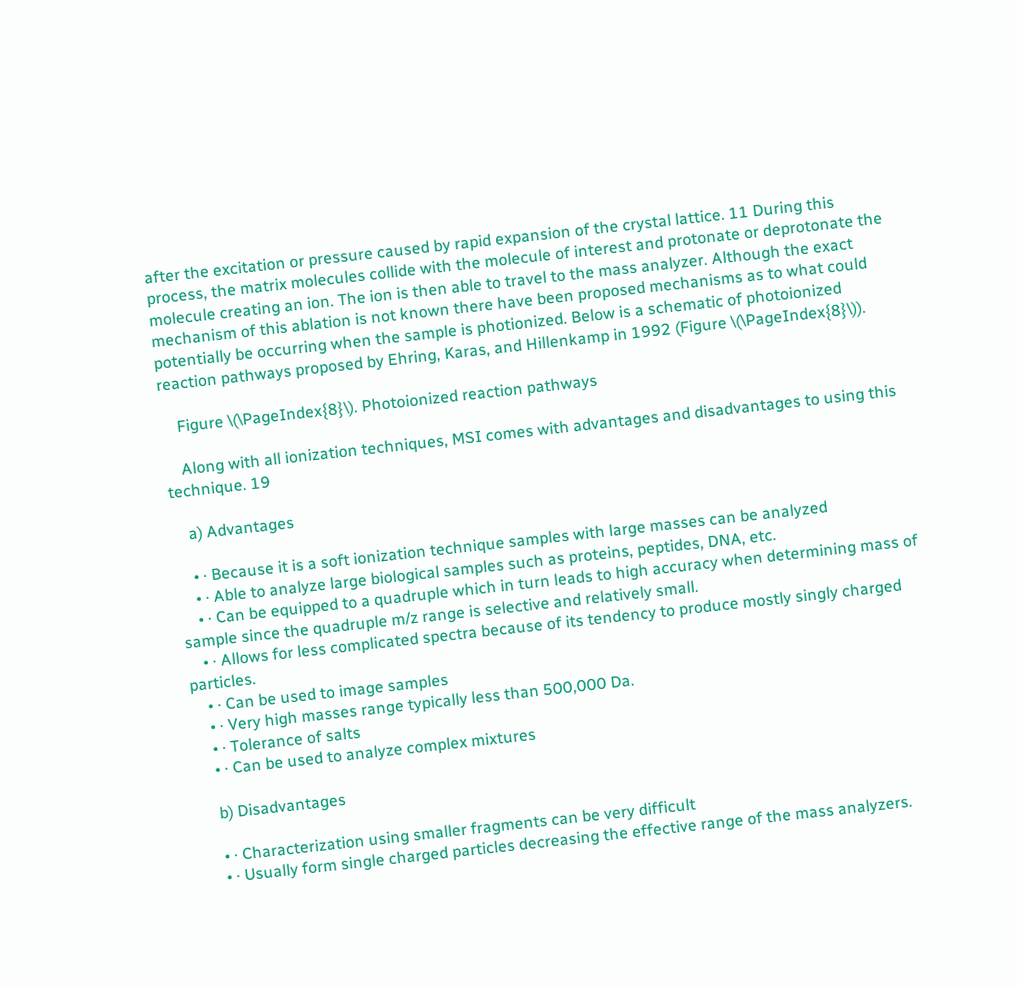after the excitation or pressure caused by rapid expansion of the crystal lattice. 11 During this process, the matrix molecules collide with the molecule of interest and protonate or deprotonate the molecule creating an ion. The ion is then able to travel to the mass analyzer. Although the exact mechanism of this ablation is not known there have been proposed mechanisms as to what could potentially be occurring when the sample is photionized. Below is a schematic of photoionized reaction pathways proposed by Ehring, Karas, and Hillenkamp in 1992 (Figure \(\PageIndex{8}\)).

    Figure \(\PageIndex{8}\). Photoionized reaction pathways

    Along with all ionization techniques, MSI comes with advantages and disadvantages to using this technique. 19

    a) Advantages

    • · Because it is a soft ionization technique samples with large masses can be analyzed
    • · Able to analyze large biological samples such as proteins, peptides, DNA, etc.
    • · Can be equipped to a quadruple which in turn leads to high accuracy when determining mass of sample since the quadruple m/z range is selective and relatively small.
    • · Allows for less complicated spectra because of its tendency to produce mostly singly charged particles.
    • · Can be used to image samples
    • · Very high masses range typically less than 500,000 Da.
    • · Tolerance of salts
    • · Can be used to analyze complex mixtures

    b) Disadvantages

    • · Characterization using smaller fragments can be very difficult
    • · Usually form single charged particles decreasing the effective range of the mass analyzers.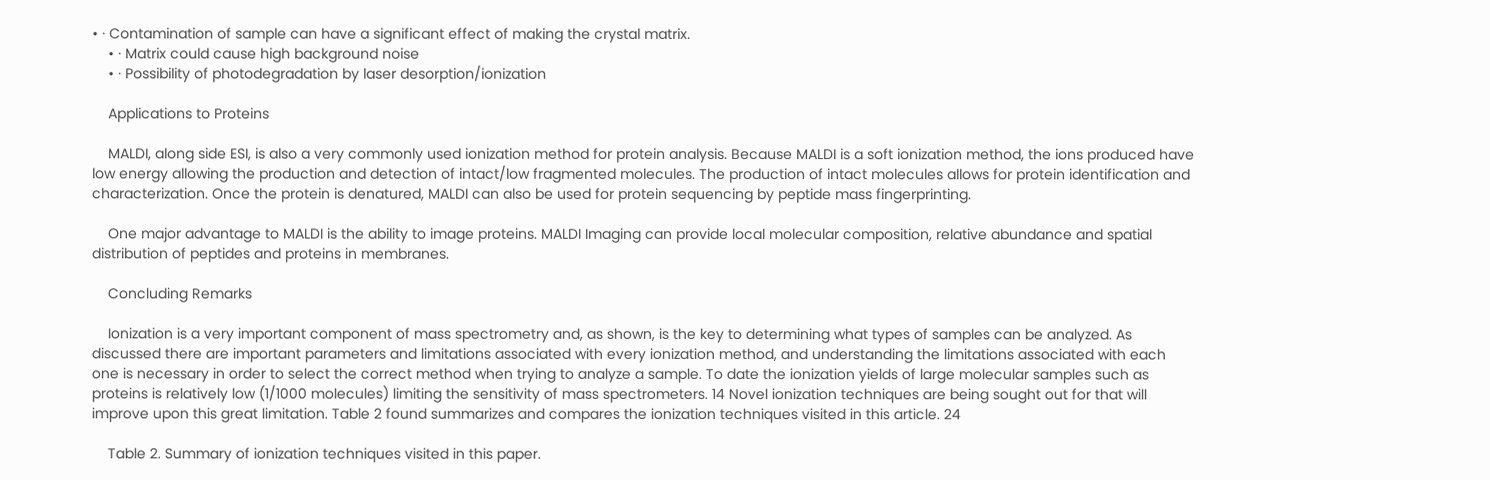• · Contamination of sample can have a significant effect of making the crystal matrix.
    • · Matrix could cause high background noise
    • · Possibility of photodegradation by laser desorption/ionization

    Applications to Proteins

    MALDI, along side ESI, is also a very commonly used ionization method for protein analysis. Because MALDI is a soft ionization method, the ions produced have low energy allowing the production and detection of intact/low fragmented molecules. The production of intact molecules allows for protein identification and characterization. Once the protein is denatured, MALDI can also be used for protein sequencing by peptide mass fingerprinting.

    One major advantage to MALDI is the ability to image proteins. MALDI Imaging can provide local molecular composition, relative abundance and spatial distribution of peptides and proteins in membranes.

    Concluding Remarks

    Ionization is a very important component of mass spectrometry and, as shown, is the key to determining what types of samples can be analyzed. As discussed there are important parameters and limitations associated with every ionization method, and understanding the limitations associated with each one is necessary in order to select the correct method when trying to analyze a sample. To date the ionization yields of large molecular samples such as proteins is relatively low (1/1000 molecules) limiting the sensitivity of mass spectrometers. 14 Novel ionization techniques are being sought out for that will improve upon this great limitation. Table 2 found summarizes and compares the ionization techniques visited in this article. 24

    Table 2. Summary of ionization techniques visited in this paper.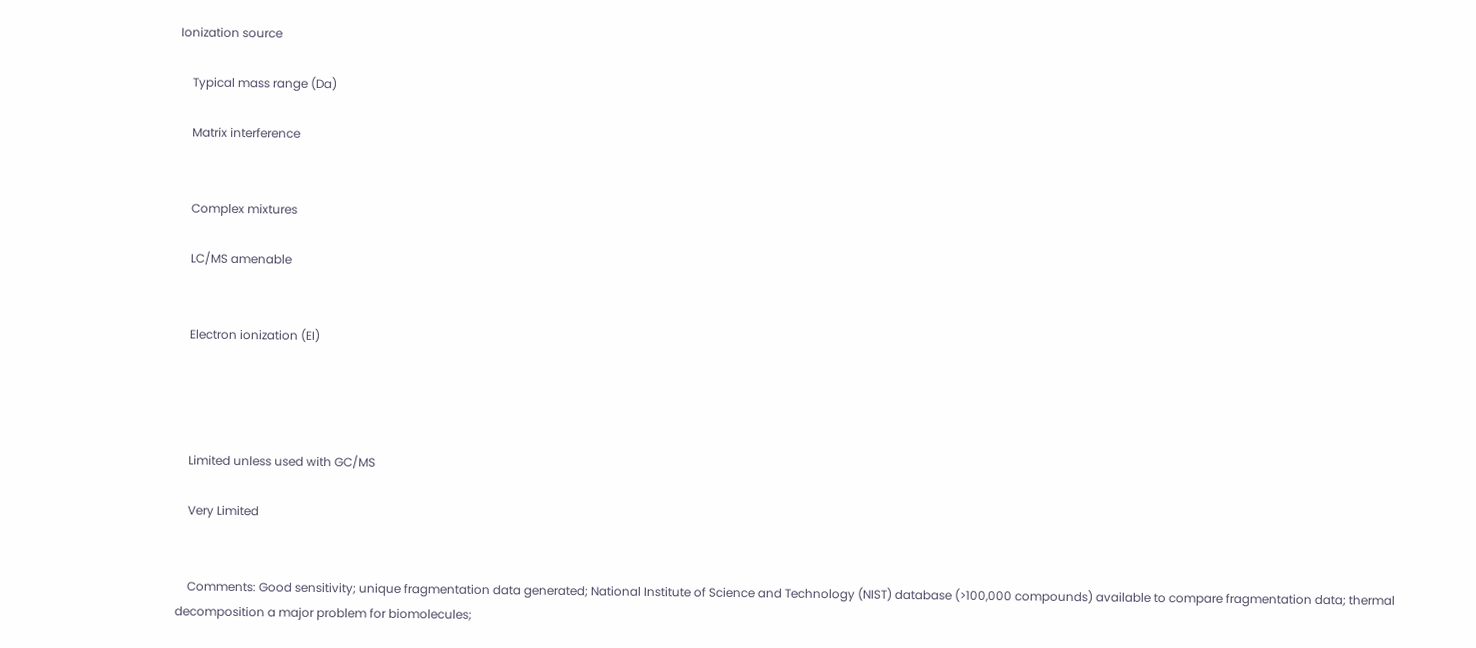Ionization source

    Typical mass range (Da)

    Matrix interference


    Complex mixtures

    LC/MS amenable


    Electron ionization (EI)




    Limited unless used with GC/MS

    Very Limited


    Comments: Good sensitivity; unique fragmentation data generated; National Institute of Science and Technology (NIST) database (>100,000 compounds) available to compare fragmentation data; thermal decomposition a major problem for biomolecules;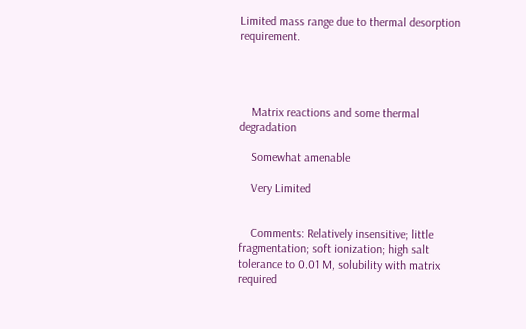Limited mass range due to thermal desorption requirement.




    Matrix reactions and some thermal degradation

    Somewhat amenable

    Very Limited


    Comments: Relatively insensitive; little fragmentation; soft ionization; high salt tolerance to 0.01 M, solubility with matrix required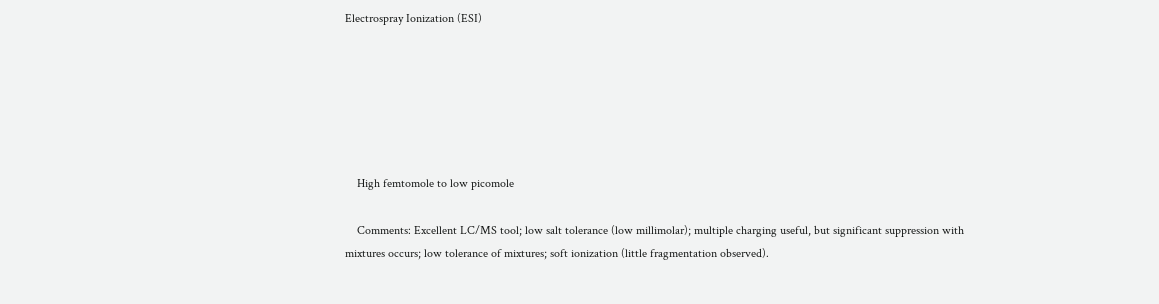Electrospray Ionization (ESI)






    High femtomole to low picomole

    Comments: Excellent LC/MS tool; low salt tolerance (low millimolar); multiple charging useful, but significant suppression with mixtures occurs; low tolerance of mixtures; soft ionization (little fragmentation observed).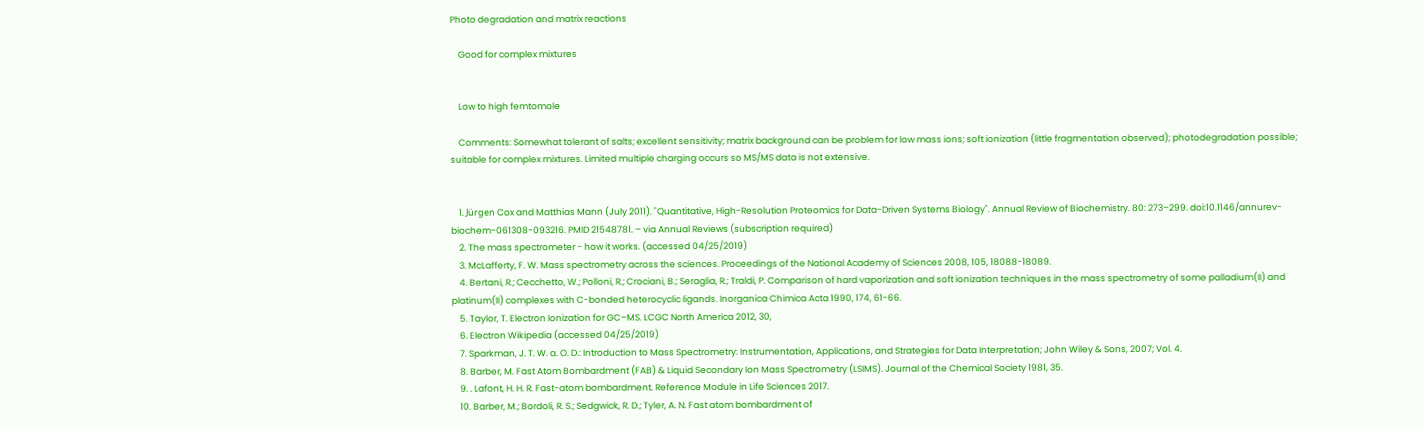Photo degradation and matrix reactions

    Good for complex mixtures


    Low to high femtomole

    Comments: Somewhat tolerant of salts; excellent sensitivity; matrix background can be problem for low mass ions; soft ionization (little fragmentation observed); photodegradation possible; suitable for complex mixtures. Limited multiple charging occurs so MS/MS data is not extensive.


    1. Jürgen Cox and Matthias Mann (July 2011). "Quantitative, High-Resolution Proteomics for Data-Driven Systems Biology". Annual Review of Biochemistry. 80: 273–299. doi:10.1146/annurev-biochem-061308-093216. PMID 21548781. – via Annual Reviews (subscription required)
    2. The mass spectrometer - how it works. (accessed 04/25/2019)
    3. McLafferty, F. W. Mass spectrometry across the sciences. Proceedings of the National Academy of Sciences 2008, 105, 18088-18089.
    4. Bertani, R.; Cecchetto, W.; Polloni, R.; Crociani, B.; Seraglia, R.; Traldi, P. Comparison of hard vaporization and soft ionization techniques in the mass spectrometry of some palladium(II) and platinum(II) complexes with C-bonded heterocyclic ligands. Inorganica Chimica Acta 1990, 174, 61-66.
    5. Taylor, T. Electron Ionization for GC–MS. LCGC North America 2012, 30,
    6. Electron Wikipedia (accessed 04/25/2019)
    7. Sparkman, J. T. W. a. O. D.: Introduction to Mass Spectrometry: Instrumentation, Applications, and Strategies for Data Interpretation; John Wiley & Sons, 2007; Vol. 4.
    8. Barber, M. Fast Atom Bombardment (FAB) & Liquid Secondary Ion Mass Spectrometry (LSIMS). Journal of the Chemical Society 1981, 35.
    9. . Lafont, H. H. R. Fast-atom bombardment. Reference Module in Life Sciences 2017.
    10. Barber, M.; Bordoli, R. S.; Sedgwick, R. D.; Tyler, A. N. Fast atom bombardment of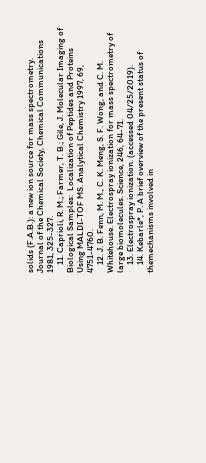solids (F.A.B.): a new ion source for mass spectrometry. Journal of the Chemical Society, Chemical Communications 1981, 325-327.
    11. Caprioli, R. M.; Farmer, T. B.; Gile, J. Molecular Imaging of Biological Samples:  Localization of Peptides and Proteins Using MALDI-TOF MS. Analytical Chemistry 1997, 69, 4751-4760.
    12. J. B. Fenn, M. M., C. K. Meng, S. F. Wong, and C. M. Whitehouse. Electrospray ionization for mass spectrometry of large biomolecules. Science, 246, 64-71.
    13. Electrospray ionization. (accessed 04/25/2019).
    14. Kebarle*, P. A brief overview of the present status of themechanisms involved in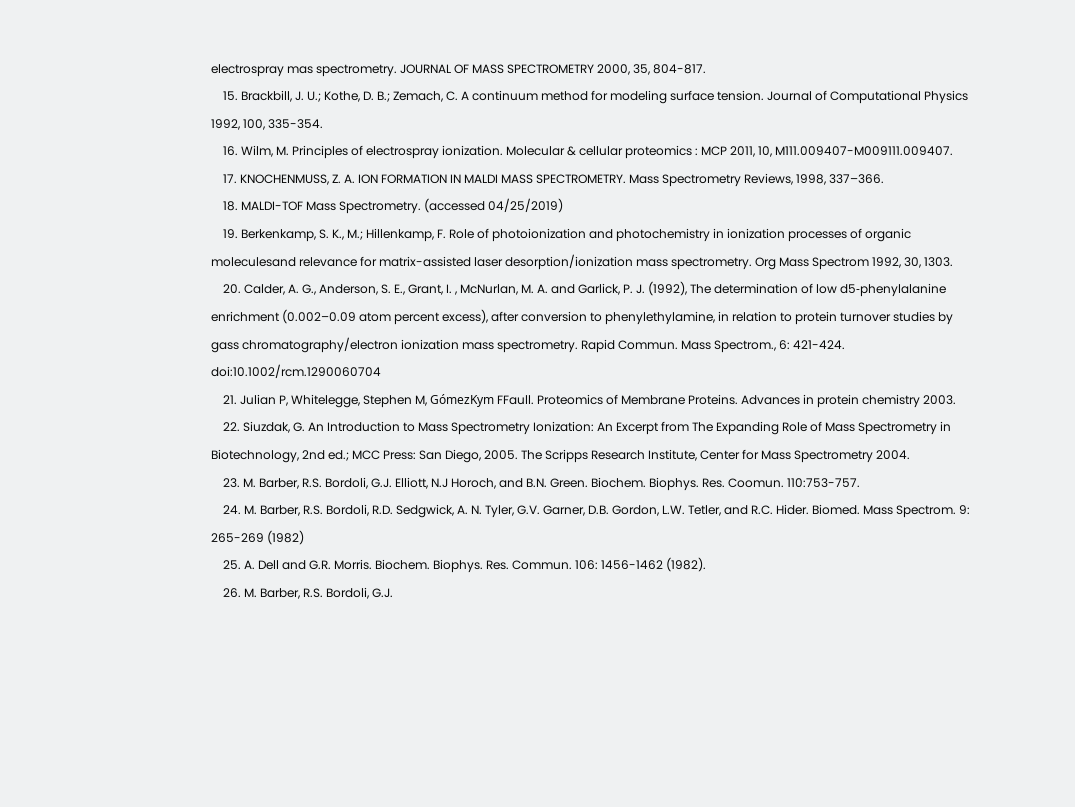electrospray mas spectrometry. JOURNAL OF MASS SPECTROMETRY 2000, 35, 804-817.
    15. Brackbill, J. U.; Kothe, D. B.; Zemach, C. A continuum method for modeling surface tension. Journal of Computational Physics 1992, 100, 335-354.
    16. Wilm, M. Principles of electrospray ionization. Molecular & cellular proteomics : MCP 2011, 10, M111.009407-M009111.009407.
    17. KNOCHENMUSS, Z. A. ION FORMATION IN MALDI MASS SPECTROMETRY. Mass Spectrometry Reviews, 1998, 337–366.
    18. MALDI-TOF Mass Spectrometry. (accessed 04/25/2019)
    19. Berkenkamp, S. K., M.; Hillenkamp, F. Role of photoionization and photochemistry in ionization processes of organic moleculesand relevance for matrix-assisted laser desorption/ionization mass spectrometry. Org Mass Spectrom 1992, 30, 1303.
    20. Calder, A. G., Anderson, S. E., Grant, I. , McNurlan, M. A. and Garlick, P. J. (1992), The determination of low d5‐phenylalanine enrichment (0.002–0.09 atom percent excess), after conversion to phenylethylamine, in relation to protein turnover studies by gass chromatography/electron ionization mass spectrometry. Rapid Commun. Mass Spectrom., 6: 421-424. doi:10.1002/rcm.1290060704
    21. Julian P, Whitelegge, Stephen M, GómezKym FFaull. Proteomics of Membrane Proteins. Advances in protein chemistry 2003.
    22. Siuzdak, G. An Introduction to Mass Spectrometry Ionization: An Excerpt from The Expanding Role of Mass Spectrometry in Biotechnology, 2nd ed.; MCC Press: San Diego, 2005. The Scripps Research Institute, Center for Mass Spectrometry 2004.
    23. M. Barber, R.S. Bordoli, G.J. Elliott, N.J Horoch, and B.N. Green. Biochem. Biophys. Res. Coomun. 110:753-757.
    24. M. Barber, R.S. Bordoli, R.D. Sedgwick, A. N. Tyler, G.V. Garner, D.B. Gordon, L.W. Tetler, and R.C. Hider. Biomed. Mass Spectrom. 9: 265-269 (1982)
    25. A. Dell and G.R. Morris. Biochem. Biophys. Res. Commun. 106: 1456-1462 (1982).
    26. M. Barber, R.S. Bordoli, G.J.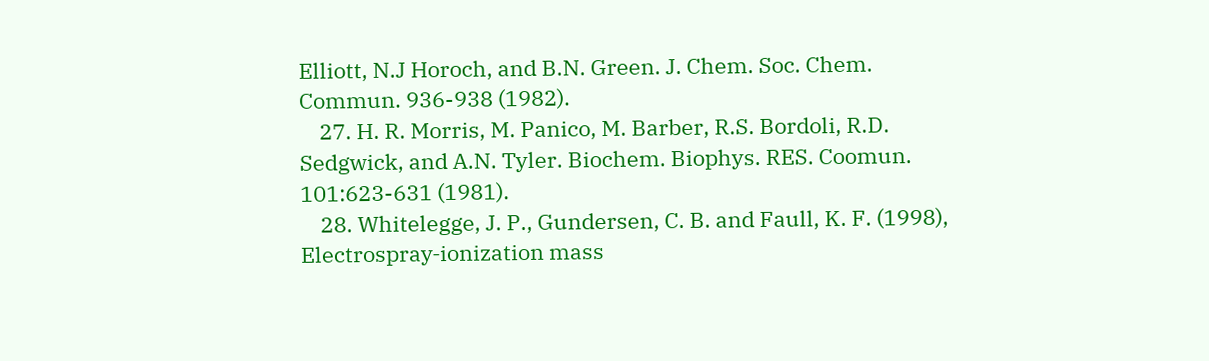Elliott, N.J Horoch, and B.N. Green. J. Chem. Soc. Chem. Commun. 936-938 (1982).
    27. H. R. Morris, M. Panico, M. Barber, R.S. Bordoli, R.D. Sedgwick, and A.N. Tyler. Biochem. Biophys. RES. Coomun. 101:623-631 (1981).
    28. Whitelegge, J. P., Gundersen, C. B. and Faull, K. F. (1998), Electrospray‐ionization mass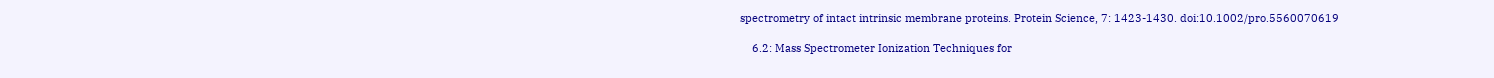spectrometry of intact intrinsic membrane proteins. Protein Science, 7: 1423-1430. doi:10.1002/pro.5560070619

    6.2: Mass Spectrometer Ionization Techniques for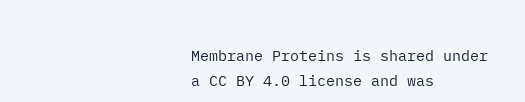Membrane Proteins is shared under a CC BY 4.0 license and was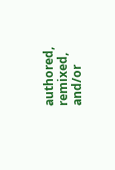authored, remixed, and/or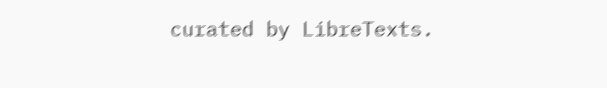curated by LibreTexts.